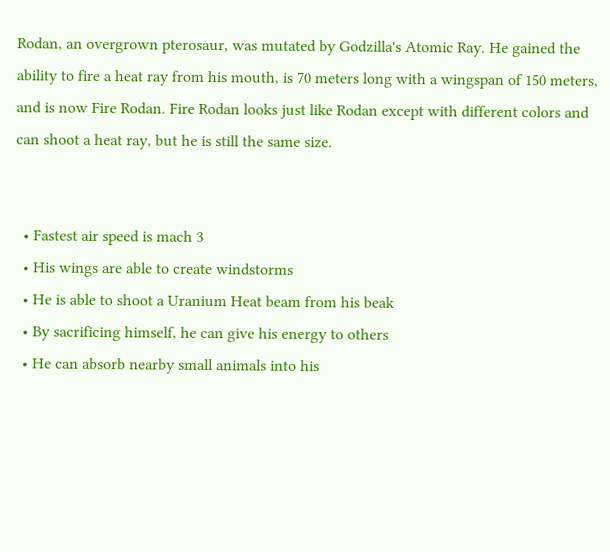Rodan, an overgrown pterosaur, was mutated by Godzilla's Atomic Ray. He gained the ability to fire a heat ray from his mouth, is 70 meters long with a wingspan of 150 meters, and is now Fire Rodan. Fire Rodan looks just like Rodan except with different colors and can shoot a heat ray, but he is still the same size.


  • Fastest air speed is mach 3
  • His wings are able to create windstorms
  • He is able to shoot a Uranium Heat beam from his beak
  • By sacrificing himself, he can give his energy to others
  • He can absorb nearby small animals into his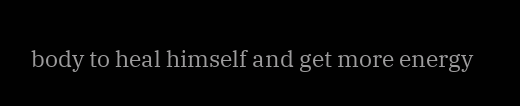body to heal himself and get more energy